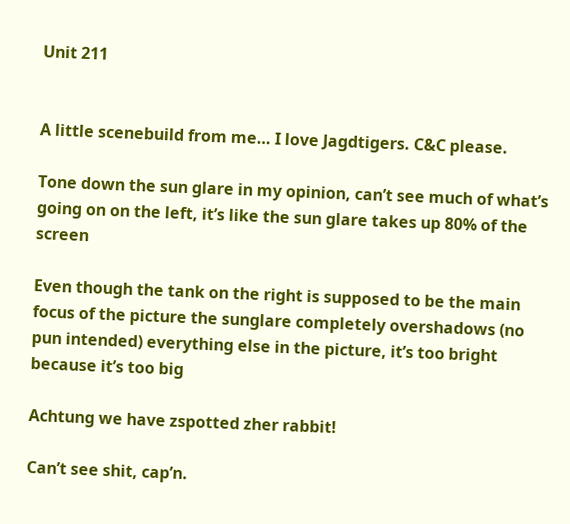Unit 211


A little scenebuild from me… I love Jagdtigers. C&C please.

Tone down the sun glare in my opinion, can’t see much of what’s going on on the left, it’s like the sun glare takes up 80% of the screen

Even though the tank on the right is supposed to be the main focus of the picture the sunglare completely overshadows (no pun intended) everything else in the picture, it’s too bright because it’s too big

Achtung we have zspotted zher rabbit!

Can’t see shit, cap’n.